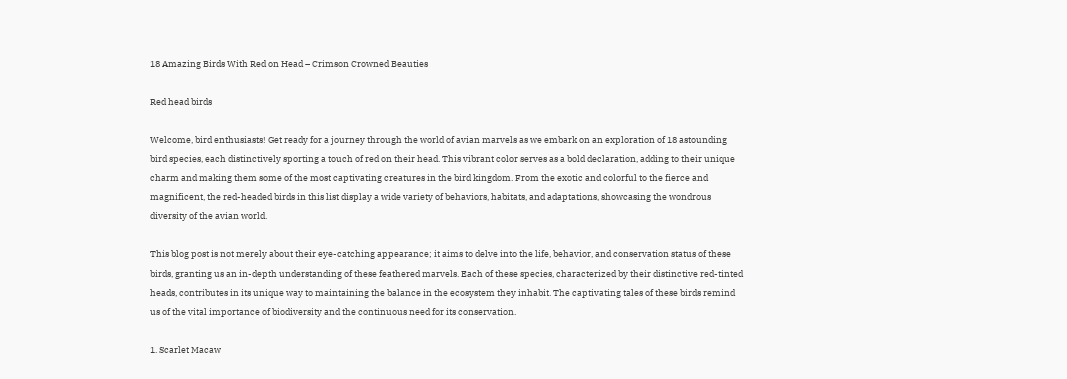18 Amazing Birds With Red on Head – Crimson Crowned Beauties

Red head birds

Welcome, bird enthusiasts! Get ready for a journey through the world of avian marvels as we embark on an exploration of 18 astounding bird species, each distinctively sporting a touch of red on their head. This vibrant color serves as a bold declaration, adding to their unique charm and making them some of the most captivating creatures in the bird kingdom. From the exotic and colorful to the fierce and magnificent, the red-headed birds in this list display a wide variety of behaviors, habitats, and adaptations, showcasing the wondrous diversity of the avian world.

This blog post is not merely about their eye-catching appearance; it aims to delve into the life, behavior, and conservation status of these birds, granting us an in-depth understanding of these feathered marvels. Each of these species, characterized by their distinctive red-tinted heads, contributes in its unique way to maintaining the balance in the ecosystem they inhabit. The captivating tales of these birds remind us of the vital importance of biodiversity and the continuous need for its conservation.

1. Scarlet Macaw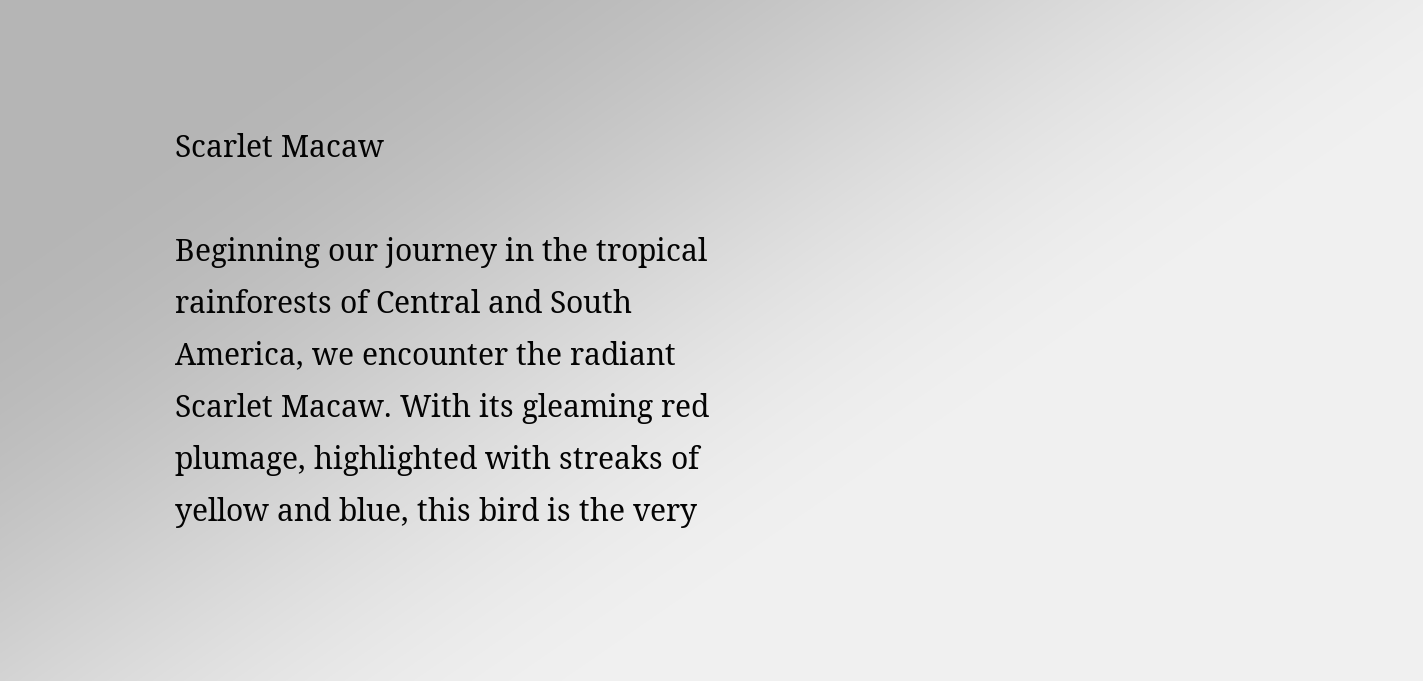Scarlet Macaw

Beginning our journey in the tropical rainforests of Central and South America, we encounter the radiant Scarlet Macaw. With its gleaming red plumage, highlighted with streaks of yellow and blue, this bird is the very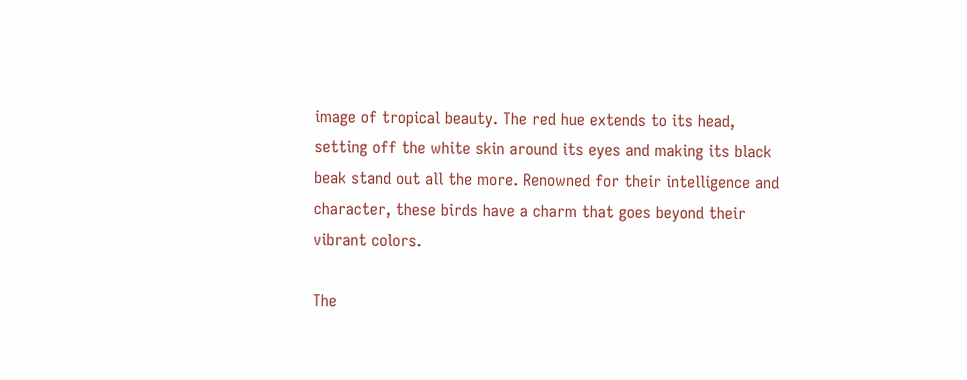image of tropical beauty. The red hue extends to its head, setting off the white skin around its eyes and making its black beak stand out all the more. Renowned for their intelligence and character, these birds have a charm that goes beyond their vibrant colors.

The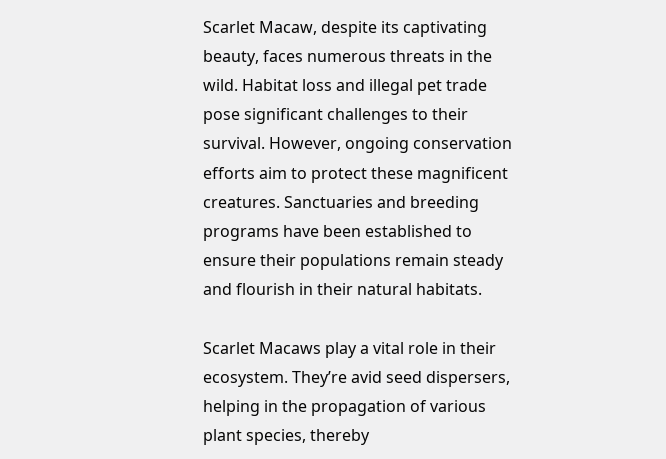Scarlet Macaw, despite its captivating beauty, faces numerous threats in the wild. Habitat loss and illegal pet trade pose significant challenges to their survival. However, ongoing conservation efforts aim to protect these magnificent creatures. Sanctuaries and breeding programs have been established to ensure their populations remain steady and flourish in their natural habitats.

Scarlet Macaws play a vital role in their ecosystem. They’re avid seed dispersers, helping in the propagation of various plant species, thereby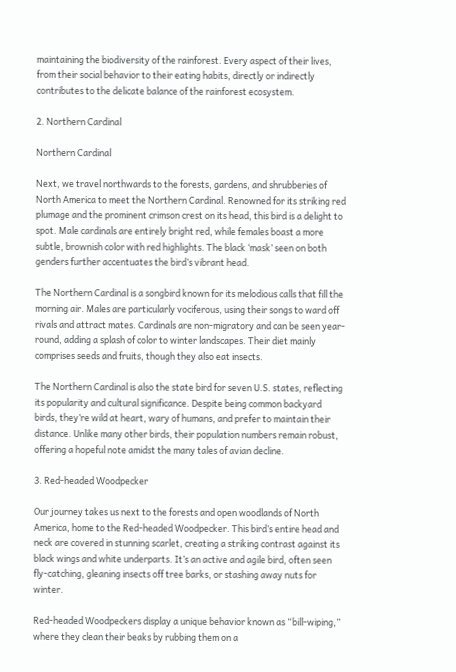maintaining the biodiversity of the rainforest. Every aspect of their lives, from their social behavior to their eating habits, directly or indirectly contributes to the delicate balance of the rainforest ecosystem.

2. Northern Cardinal

Northern Cardinal

Next, we travel northwards to the forests, gardens, and shrubberies of North America to meet the Northern Cardinal. Renowned for its striking red plumage and the prominent crimson crest on its head, this bird is a delight to spot. Male cardinals are entirely bright red, while females boast a more subtle, brownish color with red highlights. The black ‘mask’ seen on both genders further accentuates the bird’s vibrant head.

The Northern Cardinal is a songbird known for its melodious calls that fill the morning air. Males are particularly vociferous, using their songs to ward off rivals and attract mates. Cardinals are non-migratory and can be seen year-round, adding a splash of color to winter landscapes. Their diet mainly comprises seeds and fruits, though they also eat insects.

The Northern Cardinal is also the state bird for seven U.S. states, reflecting its popularity and cultural significance. Despite being common backyard birds, they’re wild at heart, wary of humans, and prefer to maintain their distance. Unlike many other birds, their population numbers remain robust, offering a hopeful note amidst the many tales of avian decline.

3. Red-headed Woodpecker

Our journey takes us next to the forests and open woodlands of North America, home to the Red-headed Woodpecker. This bird’s entire head and neck are covered in stunning scarlet, creating a striking contrast against its black wings and white underparts. It’s an active and agile bird, often seen fly-catching, gleaning insects off tree barks, or stashing away nuts for winter.

Red-headed Woodpeckers display a unique behavior known as “bill-wiping,” where they clean their beaks by rubbing them on a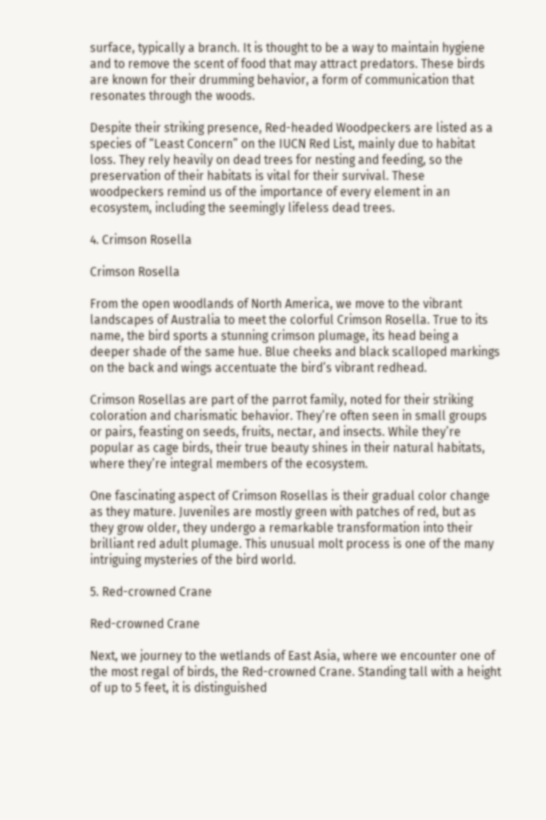surface, typically a branch. It is thought to be a way to maintain hygiene and to remove the scent of food that may attract predators. These birds are known for their drumming behavior, a form of communication that resonates through the woods.

Despite their striking presence, Red-headed Woodpeckers are listed as a species of “Least Concern” on the IUCN Red List, mainly due to habitat loss. They rely heavily on dead trees for nesting and feeding, so the preservation of their habitats is vital for their survival. These woodpeckers remind us of the importance of every element in an ecosystem, including the seemingly lifeless dead trees.

4. Crimson Rosella

Crimson Rosella

From the open woodlands of North America, we move to the vibrant landscapes of Australia to meet the colorful Crimson Rosella. True to its name, the bird sports a stunning crimson plumage, its head being a deeper shade of the same hue. Blue cheeks and black scalloped markings on the back and wings accentuate the bird’s vibrant redhead.

Crimson Rosellas are part of the parrot family, noted for their striking coloration and charismatic behavior. They’re often seen in small groups or pairs, feasting on seeds, fruits, nectar, and insects. While they’re popular as cage birds, their true beauty shines in their natural habitats, where they’re integral members of the ecosystem.

One fascinating aspect of Crimson Rosellas is their gradual color change as they mature. Juveniles are mostly green with patches of red, but as they grow older, they undergo a remarkable transformation into their brilliant red adult plumage. This unusual molt process is one of the many intriguing mysteries of the bird world.

5. Red-crowned Crane

Red-crowned Crane

Next, we journey to the wetlands of East Asia, where we encounter one of the most regal of birds, the Red-crowned Crane. Standing tall with a height of up to 5 feet, it is distinguished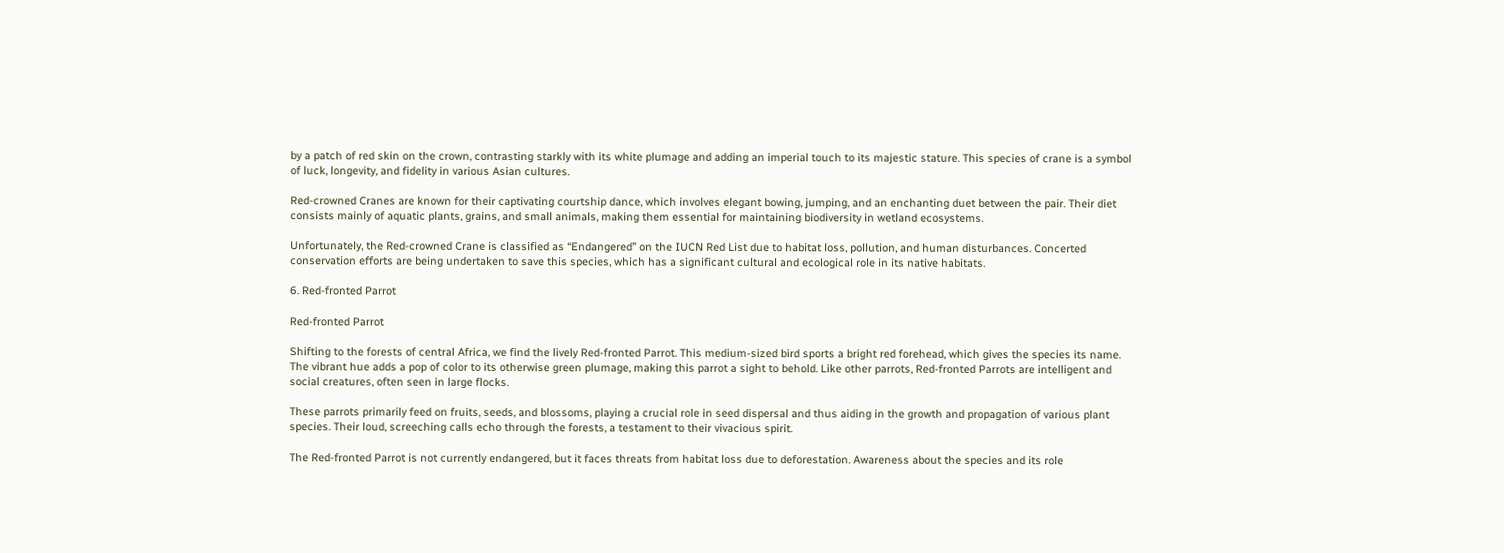by a patch of red skin on the crown, contrasting starkly with its white plumage and adding an imperial touch to its majestic stature. This species of crane is a symbol of luck, longevity, and fidelity in various Asian cultures.

Red-crowned Cranes are known for their captivating courtship dance, which involves elegant bowing, jumping, and an enchanting duet between the pair. Their diet consists mainly of aquatic plants, grains, and small animals, making them essential for maintaining biodiversity in wetland ecosystems.

Unfortunately, the Red-crowned Crane is classified as “Endangered” on the IUCN Red List due to habitat loss, pollution, and human disturbances. Concerted conservation efforts are being undertaken to save this species, which has a significant cultural and ecological role in its native habitats.

6. Red-fronted Parrot

Red-fronted Parrot

Shifting to the forests of central Africa, we find the lively Red-fronted Parrot. This medium-sized bird sports a bright red forehead, which gives the species its name. The vibrant hue adds a pop of color to its otherwise green plumage, making this parrot a sight to behold. Like other parrots, Red-fronted Parrots are intelligent and social creatures, often seen in large flocks.

These parrots primarily feed on fruits, seeds, and blossoms, playing a crucial role in seed dispersal and thus aiding in the growth and propagation of various plant species. Their loud, screeching calls echo through the forests, a testament to their vivacious spirit.

The Red-fronted Parrot is not currently endangered, but it faces threats from habitat loss due to deforestation. Awareness about the species and its role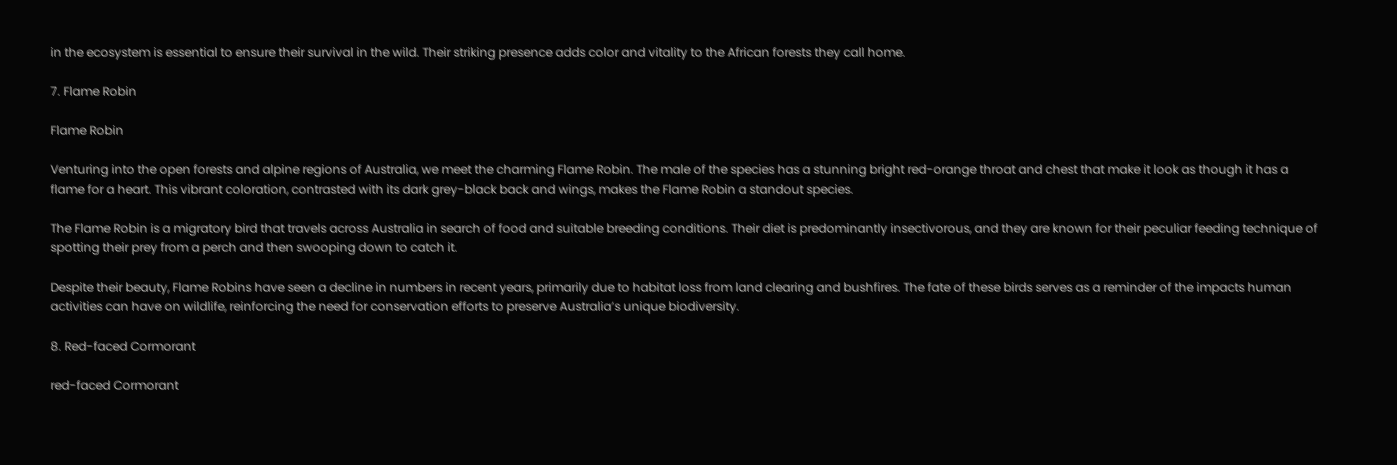in the ecosystem is essential to ensure their survival in the wild. Their striking presence adds color and vitality to the African forests they call home.

7. Flame Robin

Flame Robin

Venturing into the open forests and alpine regions of Australia, we meet the charming Flame Robin. The male of the species has a stunning bright red-orange throat and chest that make it look as though it has a flame for a heart. This vibrant coloration, contrasted with its dark grey-black back and wings, makes the Flame Robin a standout species.

The Flame Robin is a migratory bird that travels across Australia in search of food and suitable breeding conditions. Their diet is predominantly insectivorous, and they are known for their peculiar feeding technique of spotting their prey from a perch and then swooping down to catch it.

Despite their beauty, Flame Robins have seen a decline in numbers in recent years, primarily due to habitat loss from land clearing and bushfires. The fate of these birds serves as a reminder of the impacts human activities can have on wildlife, reinforcing the need for conservation efforts to preserve Australia’s unique biodiversity.

8. Red-faced Cormorant

red-faced Cormorant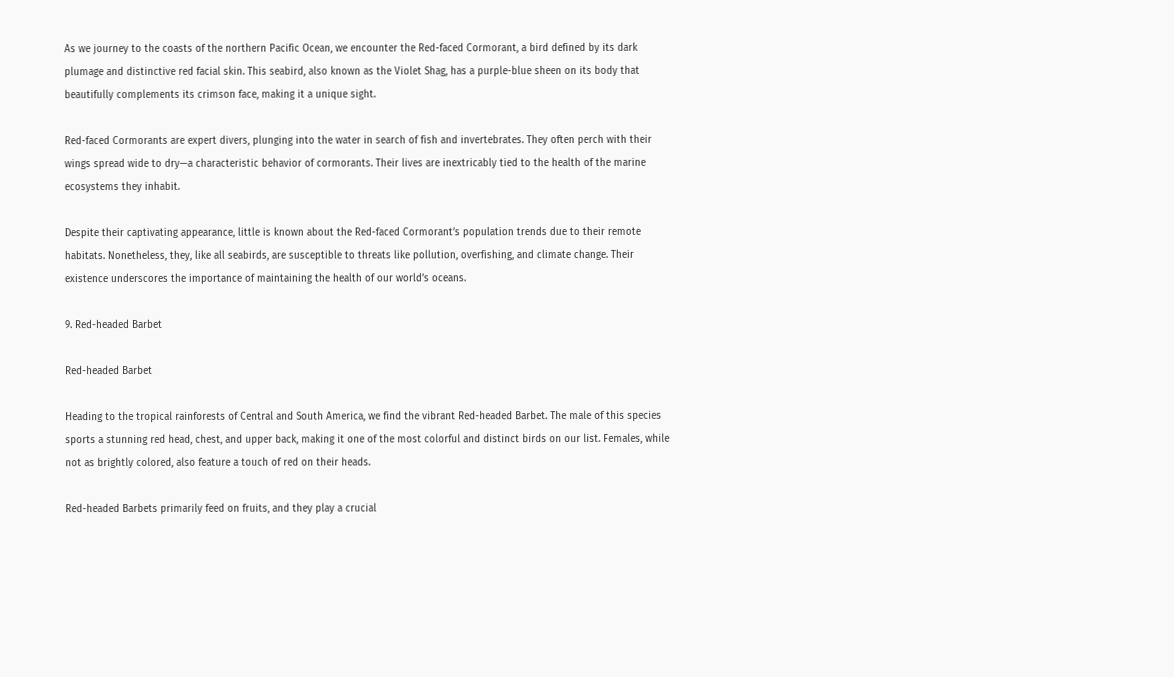As we journey to the coasts of the northern Pacific Ocean, we encounter the Red-faced Cormorant, a bird defined by its dark plumage and distinctive red facial skin. This seabird, also known as the Violet Shag, has a purple-blue sheen on its body that beautifully complements its crimson face, making it a unique sight.

Red-faced Cormorants are expert divers, plunging into the water in search of fish and invertebrates. They often perch with their wings spread wide to dry—a characteristic behavior of cormorants. Their lives are inextricably tied to the health of the marine ecosystems they inhabit.

Despite their captivating appearance, little is known about the Red-faced Cormorant’s population trends due to their remote habitats. Nonetheless, they, like all seabirds, are susceptible to threats like pollution, overfishing, and climate change. Their existence underscores the importance of maintaining the health of our world’s oceans.

9. Red-headed Barbet

Red-headed Barbet

Heading to the tropical rainforests of Central and South America, we find the vibrant Red-headed Barbet. The male of this species sports a stunning red head, chest, and upper back, making it one of the most colorful and distinct birds on our list. Females, while not as brightly colored, also feature a touch of red on their heads.

Red-headed Barbets primarily feed on fruits, and they play a crucial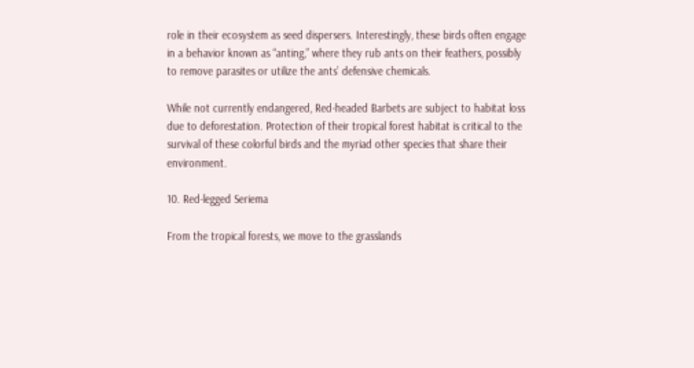role in their ecosystem as seed dispersers. Interestingly, these birds often engage in a behavior known as “anting,” where they rub ants on their feathers, possibly to remove parasites or utilize the ants’ defensive chemicals.

While not currently endangered, Red-headed Barbets are subject to habitat loss due to deforestation. Protection of their tropical forest habitat is critical to the survival of these colorful birds and the myriad other species that share their environment.

10. Red-legged Seriema

From the tropical forests, we move to the grasslands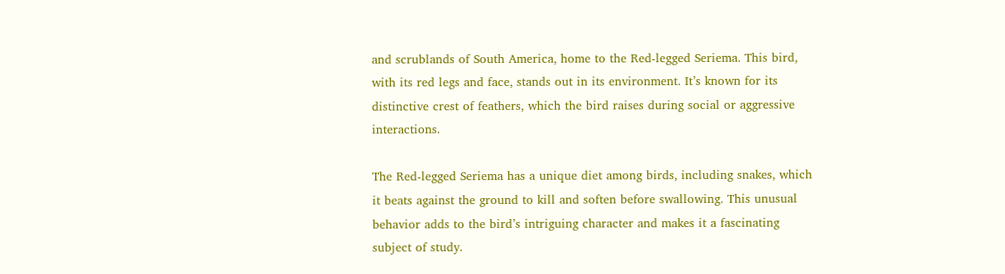and scrublands of South America, home to the Red-legged Seriema. This bird, with its red legs and face, stands out in its environment. It’s known for its distinctive crest of feathers, which the bird raises during social or aggressive interactions.

The Red-legged Seriema has a unique diet among birds, including snakes, which it beats against the ground to kill and soften before swallowing. This unusual behavior adds to the bird’s intriguing character and makes it a fascinating subject of study.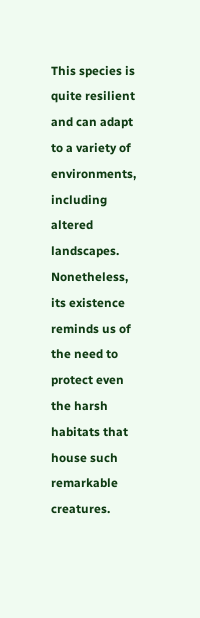This species is quite resilient and can adapt to a variety of environments, including altered landscapes. Nonetheless, its existence reminds us of the need to protect even the harsh habitats that house such remarkable creatures.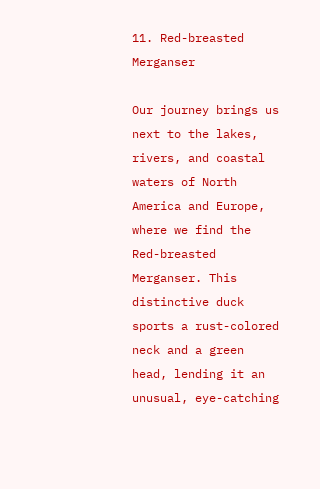11. Red-breasted Merganser

Our journey brings us next to the lakes, rivers, and coastal waters of North America and Europe, where we find the Red-breasted Merganser. This distinctive duck sports a rust-colored neck and a green head, lending it an unusual, eye-catching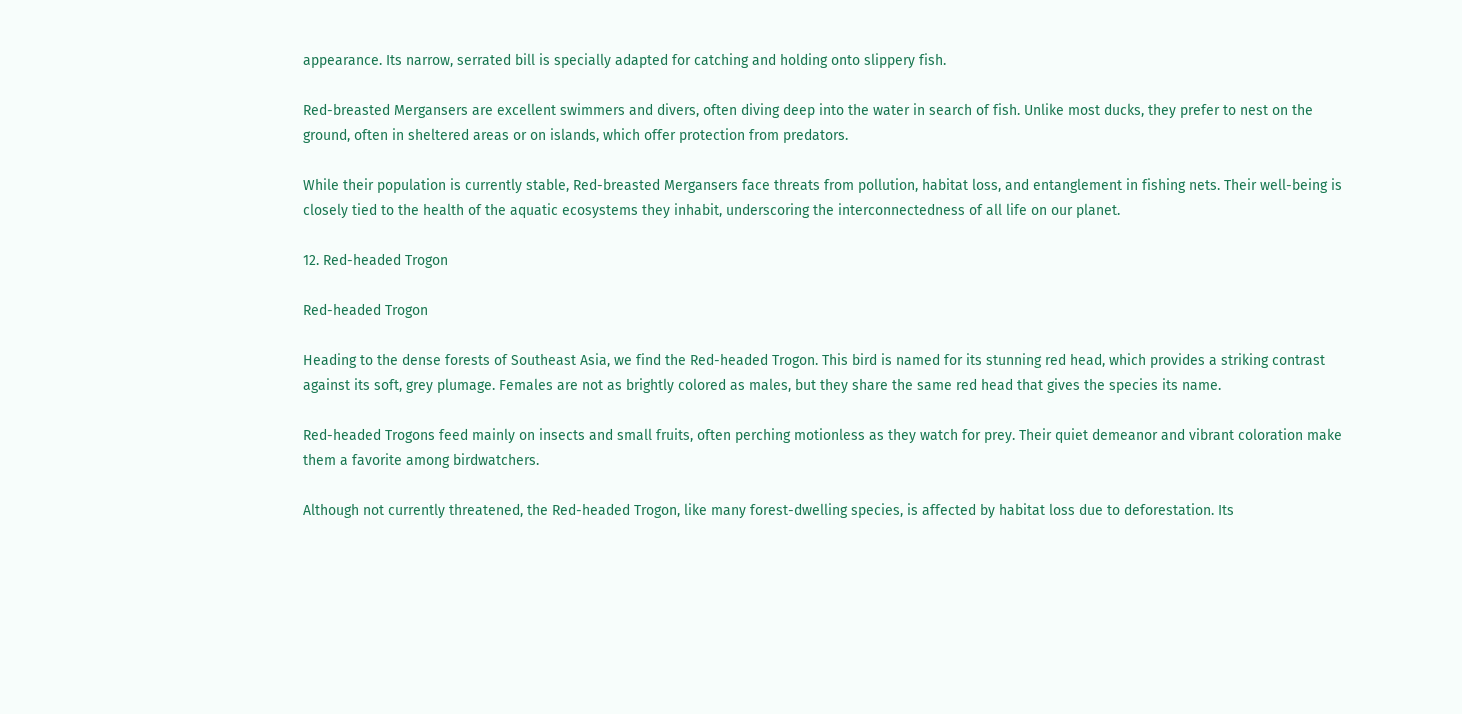appearance. Its narrow, serrated bill is specially adapted for catching and holding onto slippery fish.

Red-breasted Mergansers are excellent swimmers and divers, often diving deep into the water in search of fish. Unlike most ducks, they prefer to nest on the ground, often in sheltered areas or on islands, which offer protection from predators.

While their population is currently stable, Red-breasted Mergansers face threats from pollution, habitat loss, and entanglement in fishing nets. Their well-being is closely tied to the health of the aquatic ecosystems they inhabit, underscoring the interconnectedness of all life on our planet.

12. Red-headed Trogon

Red-headed Trogon

Heading to the dense forests of Southeast Asia, we find the Red-headed Trogon. This bird is named for its stunning red head, which provides a striking contrast against its soft, grey plumage. Females are not as brightly colored as males, but they share the same red head that gives the species its name.

Red-headed Trogons feed mainly on insects and small fruits, often perching motionless as they watch for prey. Their quiet demeanor and vibrant coloration make them a favorite among birdwatchers.

Although not currently threatened, the Red-headed Trogon, like many forest-dwelling species, is affected by habitat loss due to deforestation. Its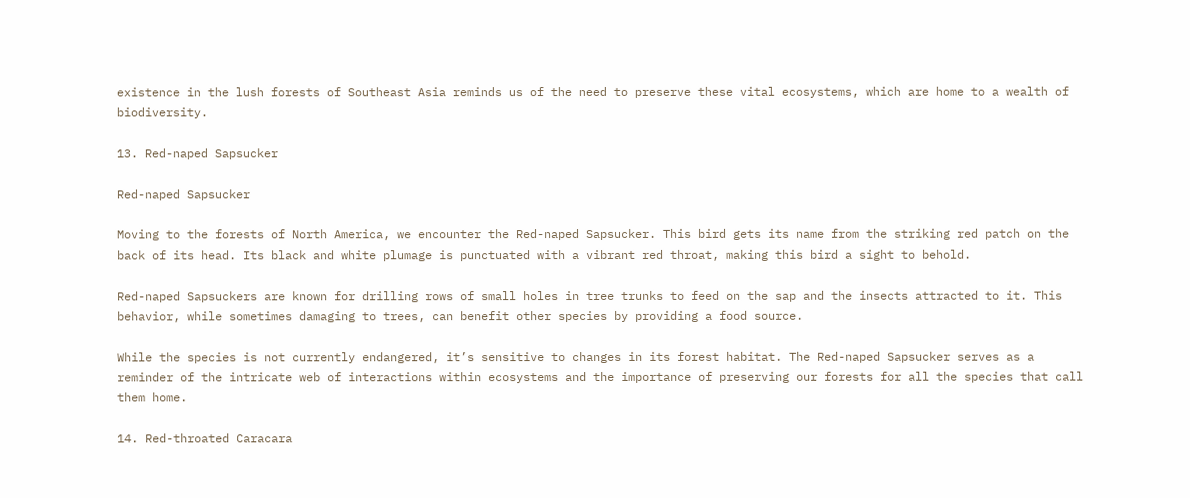existence in the lush forests of Southeast Asia reminds us of the need to preserve these vital ecosystems, which are home to a wealth of biodiversity.

13. Red-naped Sapsucker

Red-naped Sapsucker

Moving to the forests of North America, we encounter the Red-naped Sapsucker. This bird gets its name from the striking red patch on the back of its head. Its black and white plumage is punctuated with a vibrant red throat, making this bird a sight to behold.

Red-naped Sapsuckers are known for drilling rows of small holes in tree trunks to feed on the sap and the insects attracted to it. This behavior, while sometimes damaging to trees, can benefit other species by providing a food source.

While the species is not currently endangered, it’s sensitive to changes in its forest habitat. The Red-naped Sapsucker serves as a reminder of the intricate web of interactions within ecosystems and the importance of preserving our forests for all the species that call them home.

14. Red-throated Caracara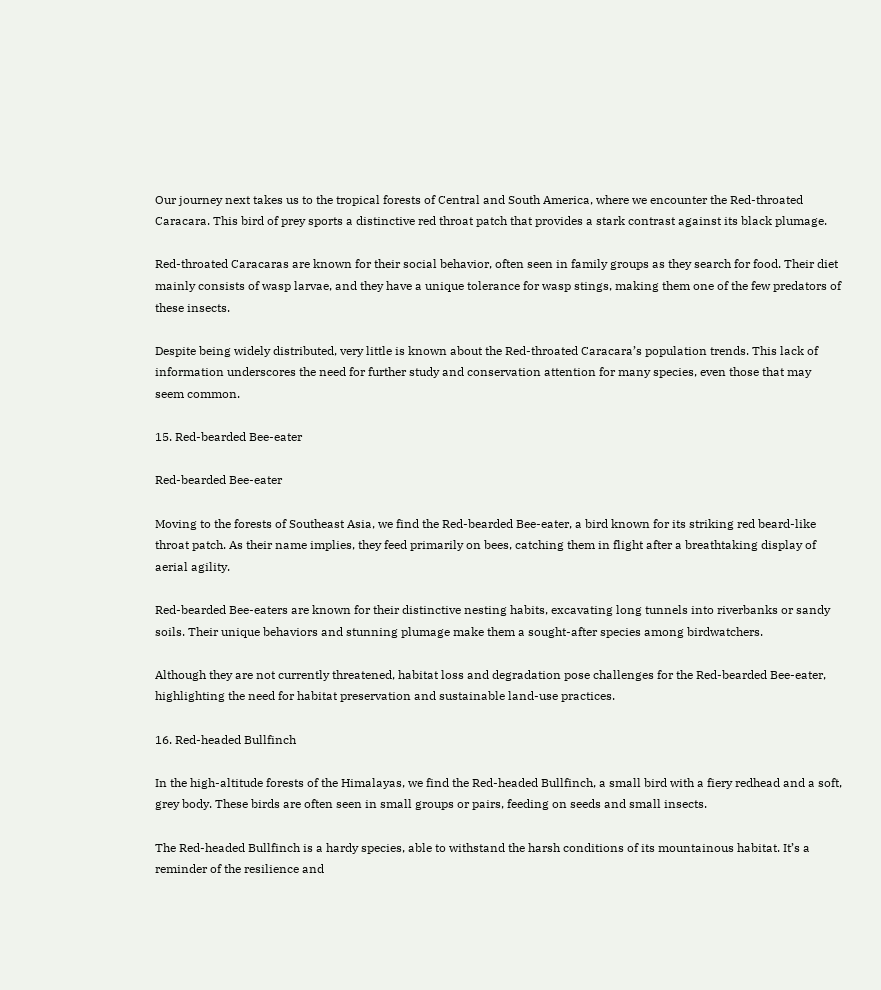Our journey next takes us to the tropical forests of Central and South America, where we encounter the Red-throated Caracara. This bird of prey sports a distinctive red throat patch that provides a stark contrast against its black plumage.

Red-throated Caracaras are known for their social behavior, often seen in family groups as they search for food. Their diet mainly consists of wasp larvae, and they have a unique tolerance for wasp stings, making them one of the few predators of these insects.

Despite being widely distributed, very little is known about the Red-throated Caracara’s population trends. This lack of information underscores the need for further study and conservation attention for many species, even those that may seem common.

15. Red-bearded Bee-eater

Red-bearded Bee-eater

Moving to the forests of Southeast Asia, we find the Red-bearded Bee-eater, a bird known for its striking red beard-like throat patch. As their name implies, they feed primarily on bees, catching them in flight after a breathtaking display of aerial agility.

Red-bearded Bee-eaters are known for their distinctive nesting habits, excavating long tunnels into riverbanks or sandy soils. Their unique behaviors and stunning plumage make them a sought-after species among birdwatchers.

Although they are not currently threatened, habitat loss and degradation pose challenges for the Red-bearded Bee-eater, highlighting the need for habitat preservation and sustainable land-use practices.

16. Red-headed Bullfinch

In the high-altitude forests of the Himalayas, we find the Red-headed Bullfinch, a small bird with a fiery redhead and a soft, grey body. These birds are often seen in small groups or pairs, feeding on seeds and small insects.

The Red-headed Bullfinch is a hardy species, able to withstand the harsh conditions of its mountainous habitat. It’s a reminder of the resilience and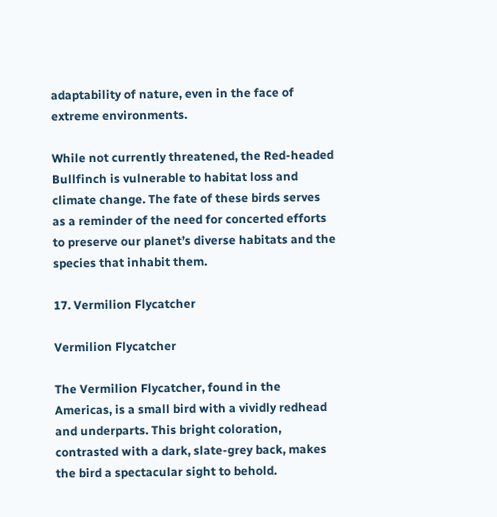adaptability of nature, even in the face of extreme environments.

While not currently threatened, the Red-headed Bullfinch is vulnerable to habitat loss and climate change. The fate of these birds serves as a reminder of the need for concerted efforts to preserve our planet’s diverse habitats and the species that inhabit them.

17. Vermilion Flycatcher

Vermilion Flycatcher

The Vermilion Flycatcher, found in the Americas, is a small bird with a vividly redhead and underparts. This bright coloration, contrasted with a dark, slate-grey back, makes the bird a spectacular sight to behold.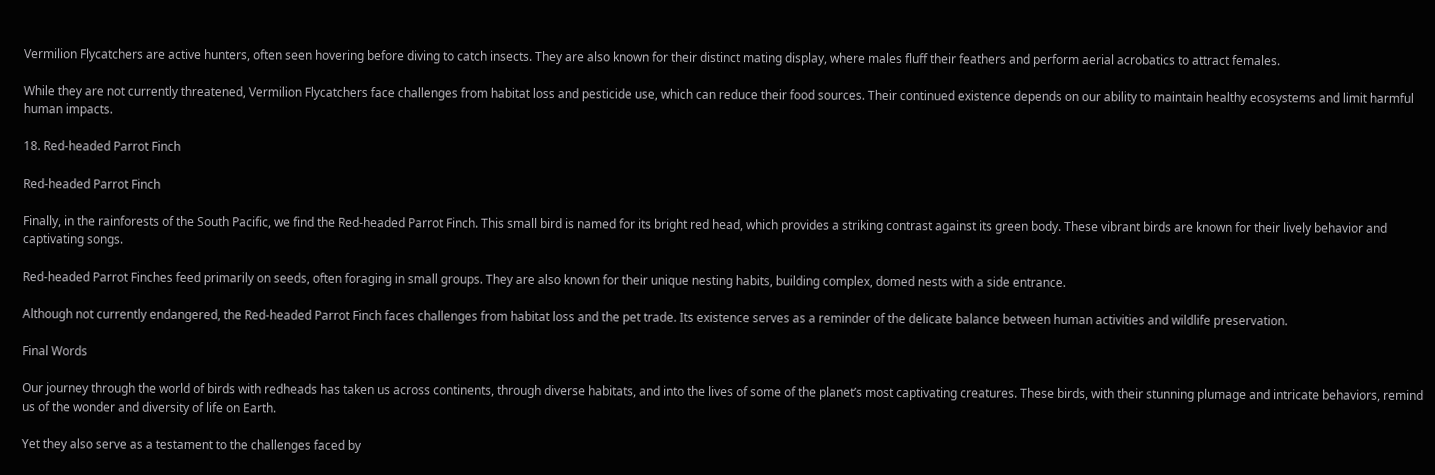Vermilion Flycatchers are active hunters, often seen hovering before diving to catch insects. They are also known for their distinct mating display, where males fluff their feathers and perform aerial acrobatics to attract females.

While they are not currently threatened, Vermilion Flycatchers face challenges from habitat loss and pesticide use, which can reduce their food sources. Their continued existence depends on our ability to maintain healthy ecosystems and limit harmful human impacts.

18. Red-headed Parrot Finch

Red-headed Parrot Finch

Finally, in the rainforests of the South Pacific, we find the Red-headed Parrot Finch. This small bird is named for its bright red head, which provides a striking contrast against its green body. These vibrant birds are known for their lively behavior and captivating songs.

Red-headed Parrot Finches feed primarily on seeds, often foraging in small groups. They are also known for their unique nesting habits, building complex, domed nests with a side entrance.

Although not currently endangered, the Red-headed Parrot Finch faces challenges from habitat loss and the pet trade. Its existence serves as a reminder of the delicate balance between human activities and wildlife preservation.

Final Words

Our journey through the world of birds with redheads has taken us across continents, through diverse habitats, and into the lives of some of the planet’s most captivating creatures. These birds, with their stunning plumage and intricate behaviors, remind us of the wonder and diversity of life on Earth.

Yet they also serve as a testament to the challenges faced by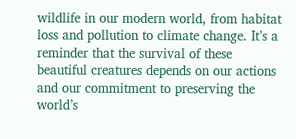wildlife in our modern world, from habitat loss and pollution to climate change. It’s a reminder that the survival of these beautiful creatures depends on our actions and our commitment to preserving the world’s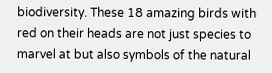biodiversity. These 18 amazing birds with red on their heads are not just species to marvel at but also symbols of the natural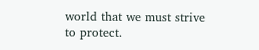world that we must strive to protect.